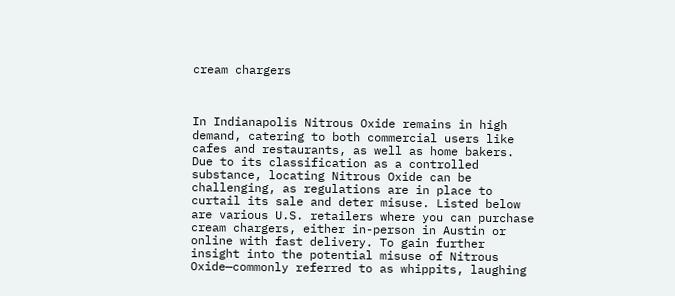cream chargers



In Indianapolis Nitrous Oxide remains in high demand, catering to both commercial users like cafes and restaurants, as well as home bakers. Due to its classification as a controlled substance, locating Nitrous Oxide can be challenging, as regulations are in place to curtail its sale and deter misuse. Listed below are various U.S. retailers where you can purchase cream chargers, either in-person in Austin or online with fast delivery. To gain further insight into the potential misuse of Nitrous Oxide—commonly referred to as whippits, laughing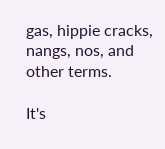gas, hippie cracks, nangs, nos, and other terms.

It's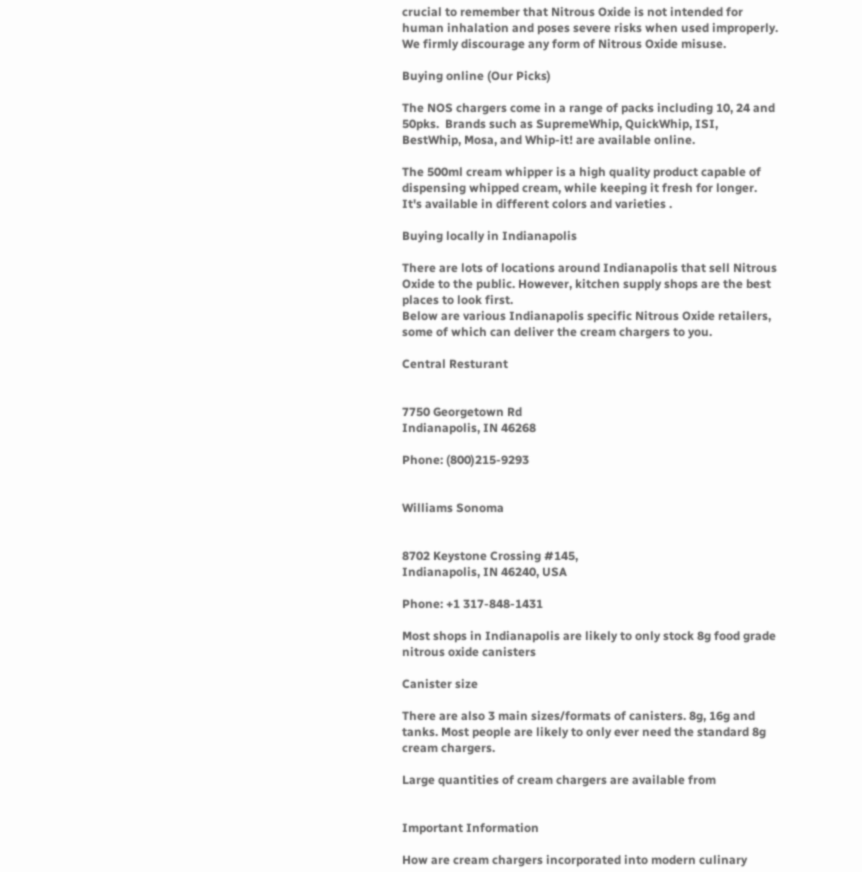crucial to remember that Nitrous Oxide is not intended for human inhalation and poses severe risks when used improperly. We firmly discourage any form of Nitrous Oxide misuse.

Buying online (Our Picks)

The NOS chargers come in a range of packs including 10, 24 and 50pks.  Brands such as SupremeWhip, QuickWhip, ISI, BestWhip, Mosa, and Whip-it! are available online.

The 500ml cream whipper is a high quality product capable of dispensing whipped cream, while keeping it fresh for longer. It's available in different colors and varieties .

Buying locally in Indianapolis

There are lots of locations around Indianapolis that sell Nitrous Oxide to the public. However, kitchen supply shops are the best places to look first.
Below are various Indianapolis specific Nitrous Oxide retailers, some of which can deliver the cream chargers to you.

Central Resturant


7750 Georgetown Rd
Indianapolis, IN 46268

Phone: (800)215-9293


Williams Sonoma


8702 Keystone Crossing #145,
Indianapolis, IN 46240, USA

Phone: +1 317-848-1431

Most shops in Indianapolis are likely to only stock 8g food grade nitrous oxide canisters

Canister size

There are also 3 main sizes/formats of canisters. 8g, 16g and tanks. Most people are likely to only ever need the standard 8g cream chargers.

Large quantities of cream chargers are available from


Important Information

How are cream chargers incorporated into modern culinary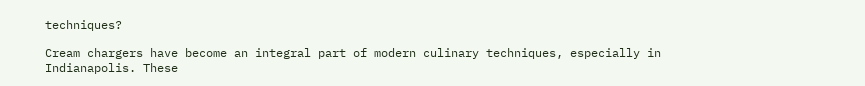techniques?

Cream chargers have become an integral part of modern culinary techniques, especially in Indianapolis. These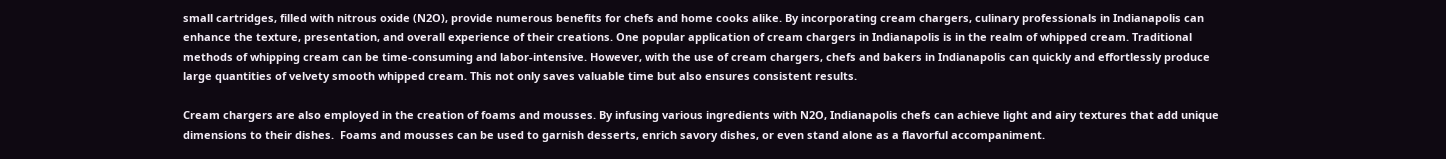small cartridges, filled with nitrous oxide (N2O), provide numerous benefits for chefs and home cooks alike. By incorporating cream chargers, culinary professionals in Indianapolis can enhance the texture, presentation, and overall experience of their creations. One popular application of cream chargers in Indianapolis is in the realm of whipped cream. Traditional methods of whipping cream can be time-consuming and labor-intensive. However, with the use of cream chargers, chefs and bakers in Indianapolis can quickly and effortlessly produce large quantities of velvety smooth whipped cream. This not only saves valuable time but also ensures consistent results.

Cream chargers are also employed in the creation of foams and mousses. By infusing various ingredients with N2O, Indianapolis chefs can achieve light and airy textures that add unique dimensions to their dishes.  Foams and mousses can be used to garnish desserts, enrich savory dishes, or even stand alone as a flavorful accompaniment.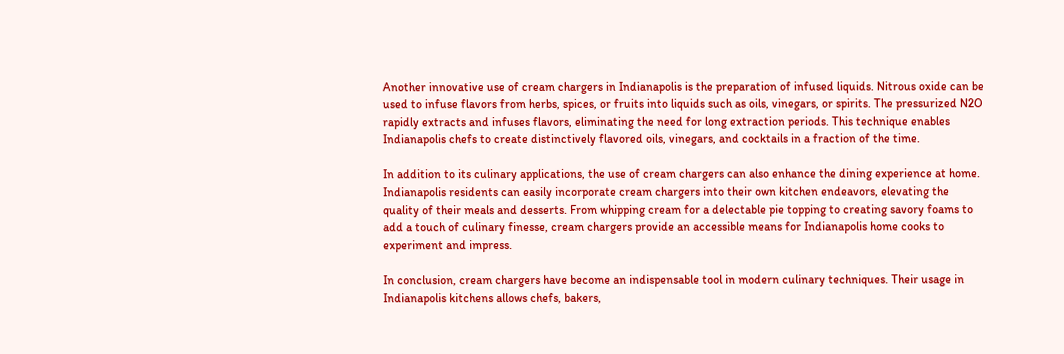Another innovative use of cream chargers in Indianapolis is the preparation of infused liquids. Nitrous oxide can be used to infuse flavors from herbs, spices, or fruits into liquids such as oils, vinegars, or spirits. The pressurized N2O rapidly extracts and infuses flavors, eliminating the need for long extraction periods. This technique enables Indianapolis chefs to create distinctively flavored oils, vinegars, and cocktails in a fraction of the time.

In addition to its culinary applications, the use of cream chargers can also enhance the dining experience at home.  Indianapolis residents can easily incorporate cream chargers into their own kitchen endeavors, elevating the quality of their meals and desserts. From whipping cream for a delectable pie topping to creating savory foams to add a touch of culinary finesse, cream chargers provide an accessible means for Indianapolis home cooks to experiment and impress.

In conclusion, cream chargers have become an indispensable tool in modern culinary techniques. Their usage in Indianapolis kitchens allows chefs, bakers,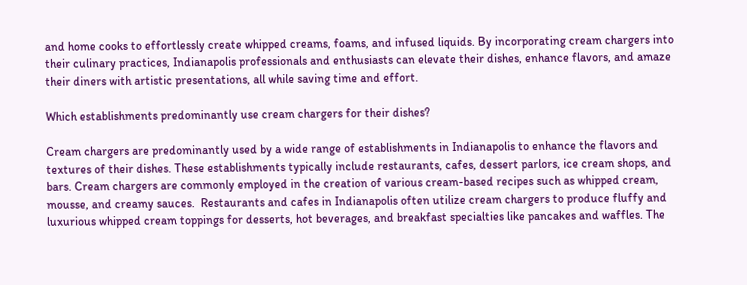and home cooks to effortlessly create whipped creams, foams, and infused liquids. By incorporating cream chargers into their culinary practices, Indianapolis professionals and enthusiasts can elevate their dishes, enhance flavors, and amaze their diners with artistic presentations, all while saving time and effort.

Which establishments predominantly use cream chargers for their dishes?

Cream chargers are predominantly used by a wide range of establishments in Indianapolis to enhance the flavors and textures of their dishes. These establishments typically include restaurants, cafes, dessert parlors, ice cream shops, and bars. Cream chargers are commonly employed in the creation of various cream-based recipes such as whipped cream, mousse, and creamy sauces.  Restaurants and cafes in Indianapolis often utilize cream chargers to produce fluffy and luxurious whipped cream toppings for desserts, hot beverages, and breakfast specialties like pancakes and waffles. The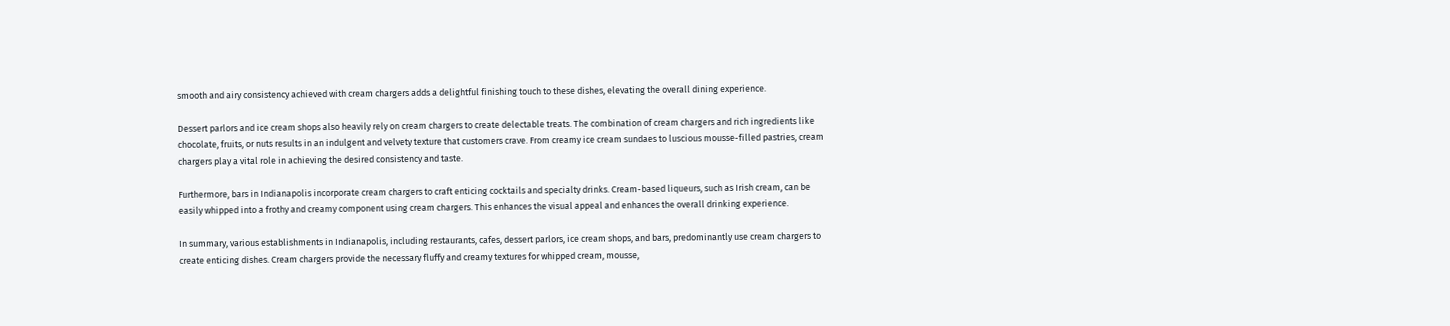smooth and airy consistency achieved with cream chargers adds a delightful finishing touch to these dishes, elevating the overall dining experience.

Dessert parlors and ice cream shops also heavily rely on cream chargers to create delectable treats. The combination of cream chargers and rich ingredients like chocolate, fruits, or nuts results in an indulgent and velvety texture that customers crave. From creamy ice cream sundaes to luscious mousse-filled pastries, cream chargers play a vital role in achieving the desired consistency and taste.

Furthermore, bars in Indianapolis incorporate cream chargers to craft enticing cocktails and specialty drinks. Cream-based liqueurs, such as Irish cream, can be easily whipped into a frothy and creamy component using cream chargers. This enhances the visual appeal and enhances the overall drinking experience.

In summary, various establishments in Indianapolis, including restaurants, cafes, dessert parlors, ice cream shops, and bars, predominantly use cream chargers to create enticing dishes. Cream chargers provide the necessary fluffy and creamy textures for whipped cream, mousse,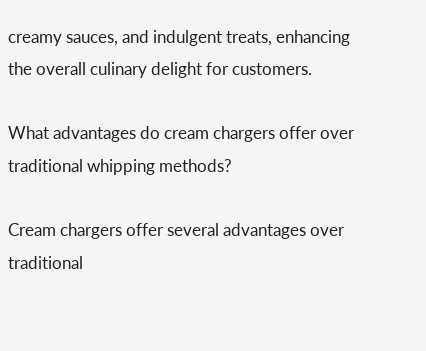creamy sauces, and indulgent treats, enhancing the overall culinary delight for customers.

What advantages do cream chargers offer over traditional whipping methods?

Cream chargers offer several advantages over traditional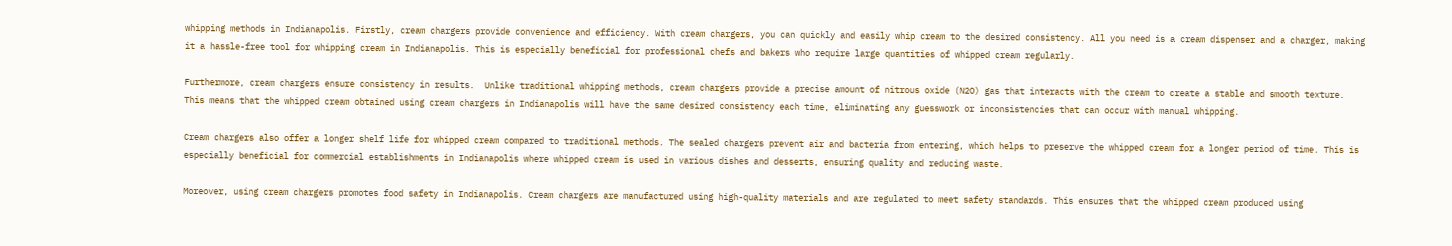whipping methods in Indianapolis. Firstly, cream chargers provide convenience and efficiency. With cream chargers, you can quickly and easily whip cream to the desired consistency. All you need is a cream dispenser and a charger, making it a hassle-free tool for whipping cream in Indianapolis. This is especially beneficial for professional chefs and bakers who require large quantities of whipped cream regularly.

Furthermore, cream chargers ensure consistency in results.  Unlike traditional whipping methods, cream chargers provide a precise amount of nitrous oxide (N2O) gas that interacts with the cream to create a stable and smooth texture. This means that the whipped cream obtained using cream chargers in Indianapolis will have the same desired consistency each time, eliminating any guesswork or inconsistencies that can occur with manual whipping.

Cream chargers also offer a longer shelf life for whipped cream compared to traditional methods. The sealed chargers prevent air and bacteria from entering, which helps to preserve the whipped cream for a longer period of time. This is especially beneficial for commercial establishments in Indianapolis where whipped cream is used in various dishes and desserts, ensuring quality and reducing waste.

Moreover, using cream chargers promotes food safety in Indianapolis. Cream chargers are manufactured using high-quality materials and are regulated to meet safety standards. This ensures that the whipped cream produced using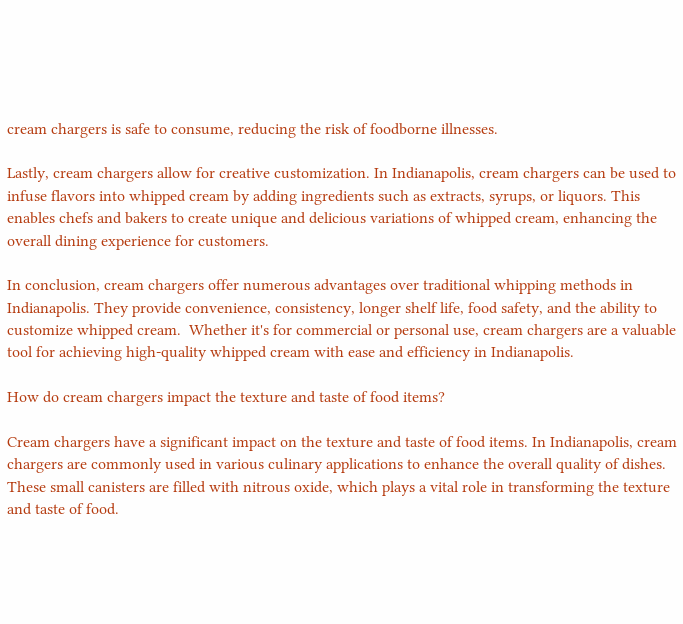cream chargers is safe to consume, reducing the risk of foodborne illnesses.

Lastly, cream chargers allow for creative customization. In Indianapolis, cream chargers can be used to infuse flavors into whipped cream by adding ingredients such as extracts, syrups, or liquors. This enables chefs and bakers to create unique and delicious variations of whipped cream, enhancing the overall dining experience for customers.

In conclusion, cream chargers offer numerous advantages over traditional whipping methods in Indianapolis. They provide convenience, consistency, longer shelf life, food safety, and the ability to customize whipped cream.  Whether it's for commercial or personal use, cream chargers are a valuable tool for achieving high-quality whipped cream with ease and efficiency in Indianapolis.

How do cream chargers impact the texture and taste of food items?

Cream chargers have a significant impact on the texture and taste of food items. In Indianapolis, cream chargers are commonly used in various culinary applications to enhance the overall quality of dishes. These small canisters are filled with nitrous oxide, which plays a vital role in transforming the texture and taste of food.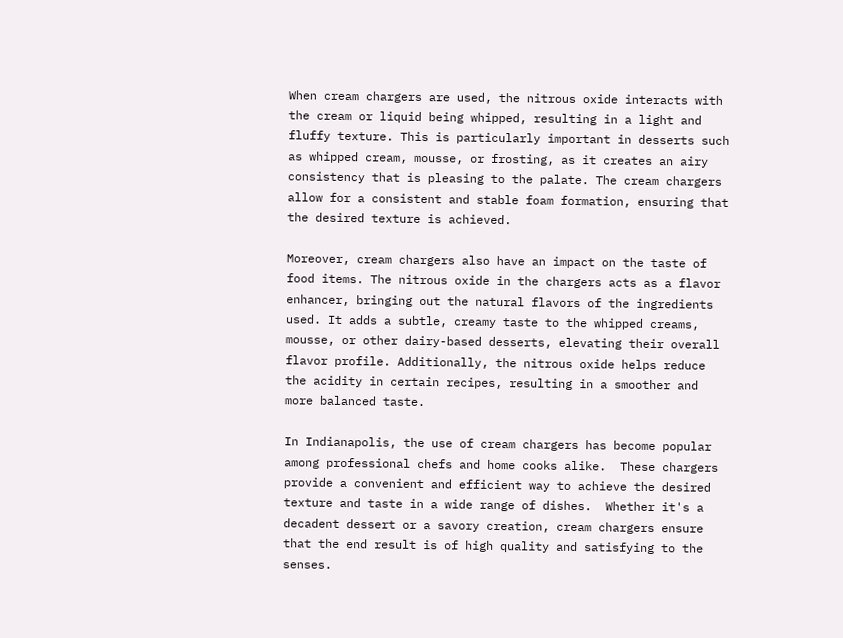When cream chargers are used, the nitrous oxide interacts with the cream or liquid being whipped, resulting in a light and fluffy texture. This is particularly important in desserts such as whipped cream, mousse, or frosting, as it creates an airy consistency that is pleasing to the palate. The cream chargers allow for a consistent and stable foam formation, ensuring that the desired texture is achieved.

Moreover, cream chargers also have an impact on the taste of food items. The nitrous oxide in the chargers acts as a flavor enhancer, bringing out the natural flavors of the ingredients used. It adds a subtle, creamy taste to the whipped creams, mousse, or other dairy-based desserts, elevating their overall flavor profile. Additionally, the nitrous oxide helps reduce the acidity in certain recipes, resulting in a smoother and more balanced taste.

In Indianapolis, the use of cream chargers has become popular among professional chefs and home cooks alike.  These chargers provide a convenient and efficient way to achieve the desired texture and taste in a wide range of dishes.  Whether it's a decadent dessert or a savory creation, cream chargers ensure that the end result is of high quality and satisfying to the senses.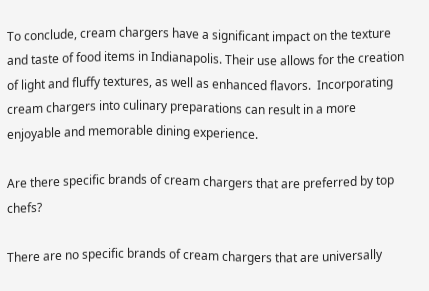To conclude, cream chargers have a significant impact on the texture and taste of food items in Indianapolis. Their use allows for the creation of light and fluffy textures, as well as enhanced flavors.  Incorporating cream chargers into culinary preparations can result in a more enjoyable and memorable dining experience.

Are there specific brands of cream chargers that are preferred by top chefs?

There are no specific brands of cream chargers that are universally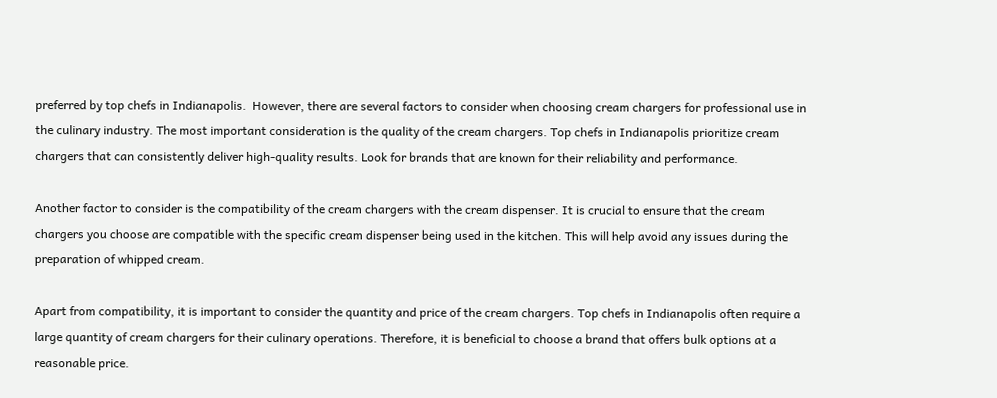preferred by top chefs in Indianapolis.  However, there are several factors to consider when choosing cream chargers for professional use in the culinary industry. The most important consideration is the quality of the cream chargers. Top chefs in Indianapolis prioritize cream chargers that can consistently deliver high-quality results. Look for brands that are known for their reliability and performance.

Another factor to consider is the compatibility of the cream chargers with the cream dispenser. It is crucial to ensure that the cream chargers you choose are compatible with the specific cream dispenser being used in the kitchen. This will help avoid any issues during the preparation of whipped cream.

Apart from compatibility, it is important to consider the quantity and price of the cream chargers. Top chefs in Indianapolis often require a large quantity of cream chargers for their culinary operations. Therefore, it is beneficial to choose a brand that offers bulk options at a reasonable price.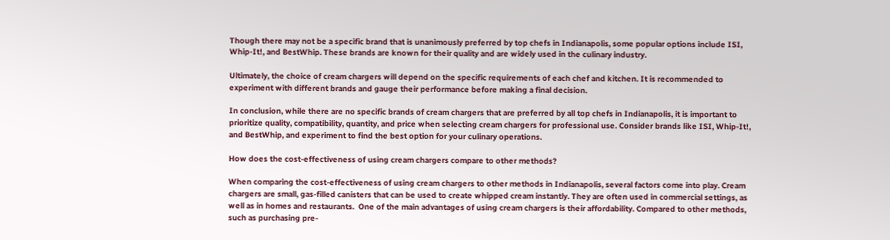Though there may not be a specific brand that is unanimously preferred by top chefs in Indianapolis, some popular options include ISI, Whip-It!, and BestWhip. These brands are known for their quality and are widely used in the culinary industry.

Ultimately, the choice of cream chargers will depend on the specific requirements of each chef and kitchen. It is recommended to experiment with different brands and gauge their performance before making a final decision.

In conclusion, while there are no specific brands of cream chargers that are preferred by all top chefs in Indianapolis, it is important to prioritize quality, compatibility, quantity, and price when selecting cream chargers for professional use. Consider brands like ISI, Whip-It!, and BestWhip, and experiment to find the best option for your culinary operations.

How does the cost-effectiveness of using cream chargers compare to other methods?

When comparing the cost-effectiveness of using cream chargers to other methods in Indianapolis, several factors come into play. Cream chargers are small, gas-filled canisters that can be used to create whipped cream instantly. They are often used in commercial settings, as well as in homes and restaurants.  One of the main advantages of using cream chargers is their affordability. Compared to other methods, such as purchasing pre-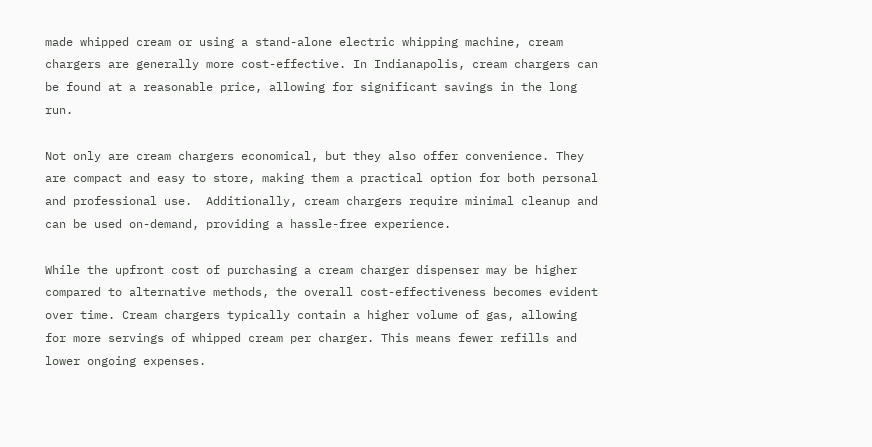made whipped cream or using a stand-alone electric whipping machine, cream chargers are generally more cost-effective. In Indianapolis, cream chargers can be found at a reasonable price, allowing for significant savings in the long run.

Not only are cream chargers economical, but they also offer convenience. They are compact and easy to store, making them a practical option for both personal and professional use.  Additionally, cream chargers require minimal cleanup and can be used on-demand, providing a hassle-free experience.

While the upfront cost of purchasing a cream charger dispenser may be higher compared to alternative methods, the overall cost-effectiveness becomes evident over time. Cream chargers typically contain a higher volume of gas, allowing for more servings of whipped cream per charger. This means fewer refills and lower ongoing expenses.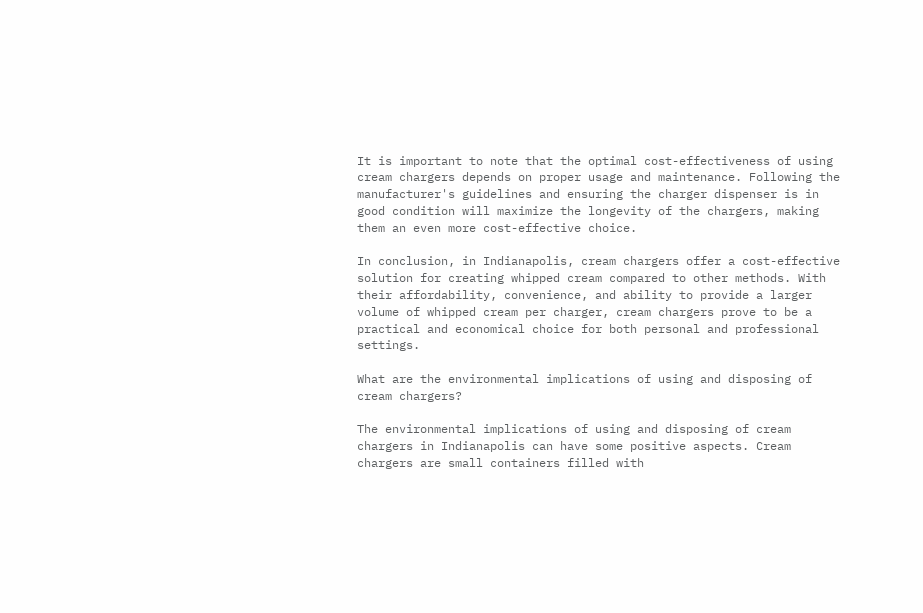It is important to note that the optimal cost-effectiveness of using cream chargers depends on proper usage and maintenance. Following the manufacturer's guidelines and ensuring the charger dispenser is in good condition will maximize the longevity of the chargers, making them an even more cost-effective choice.

In conclusion, in Indianapolis, cream chargers offer a cost-effective solution for creating whipped cream compared to other methods. With their affordability, convenience, and ability to provide a larger volume of whipped cream per charger, cream chargers prove to be a practical and economical choice for both personal and professional settings.

What are the environmental implications of using and disposing of cream chargers?

The environmental implications of using and disposing of cream chargers in Indianapolis can have some positive aspects. Cream chargers are small containers filled with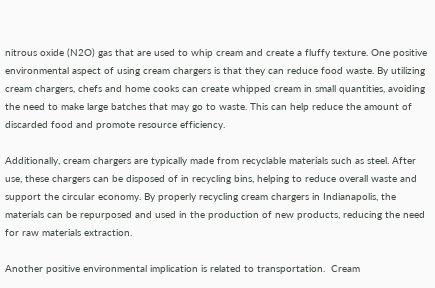nitrous oxide (N2O) gas that are used to whip cream and create a fluffy texture. One positive environmental aspect of using cream chargers is that they can reduce food waste. By utilizing cream chargers, chefs and home cooks can create whipped cream in small quantities, avoiding the need to make large batches that may go to waste. This can help reduce the amount of discarded food and promote resource efficiency.

Additionally, cream chargers are typically made from recyclable materials such as steel. After use, these chargers can be disposed of in recycling bins, helping to reduce overall waste and support the circular economy. By properly recycling cream chargers in Indianapolis, the materials can be repurposed and used in the production of new products, reducing the need for raw materials extraction.

Another positive environmental implication is related to transportation.  Cream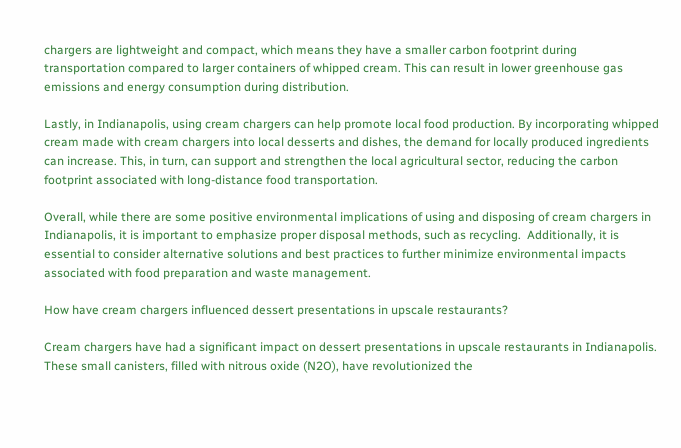chargers are lightweight and compact, which means they have a smaller carbon footprint during transportation compared to larger containers of whipped cream. This can result in lower greenhouse gas emissions and energy consumption during distribution.

Lastly, in Indianapolis, using cream chargers can help promote local food production. By incorporating whipped cream made with cream chargers into local desserts and dishes, the demand for locally produced ingredients can increase. This, in turn, can support and strengthen the local agricultural sector, reducing the carbon footprint associated with long-distance food transportation.

Overall, while there are some positive environmental implications of using and disposing of cream chargers in Indianapolis, it is important to emphasize proper disposal methods, such as recycling.  Additionally, it is essential to consider alternative solutions and best practices to further minimize environmental impacts associated with food preparation and waste management.

How have cream chargers influenced dessert presentations in upscale restaurants?

Cream chargers have had a significant impact on dessert presentations in upscale restaurants in Indianapolis.  These small canisters, filled with nitrous oxide (N2O), have revolutionized the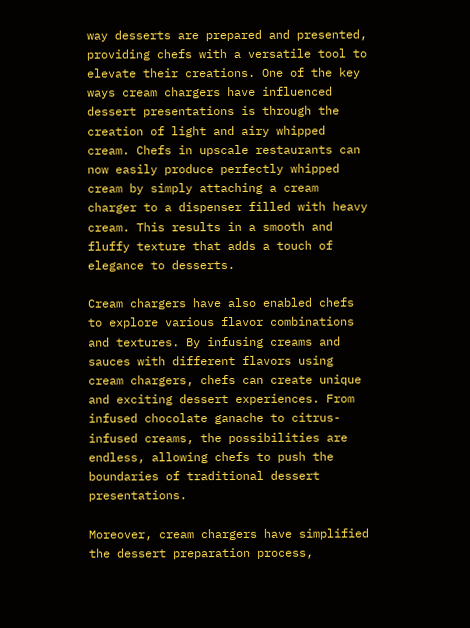way desserts are prepared and presented, providing chefs with a versatile tool to elevate their creations. One of the key ways cream chargers have influenced dessert presentations is through the creation of light and airy whipped cream. Chefs in upscale restaurants can now easily produce perfectly whipped cream by simply attaching a cream charger to a dispenser filled with heavy cream. This results in a smooth and fluffy texture that adds a touch of elegance to desserts.

Cream chargers have also enabled chefs to explore various flavor combinations and textures. By infusing creams and sauces with different flavors using cream chargers, chefs can create unique and exciting dessert experiences. From infused chocolate ganache to citrus-infused creams, the possibilities are endless, allowing chefs to push the boundaries of traditional dessert presentations.

Moreover, cream chargers have simplified the dessert preparation process,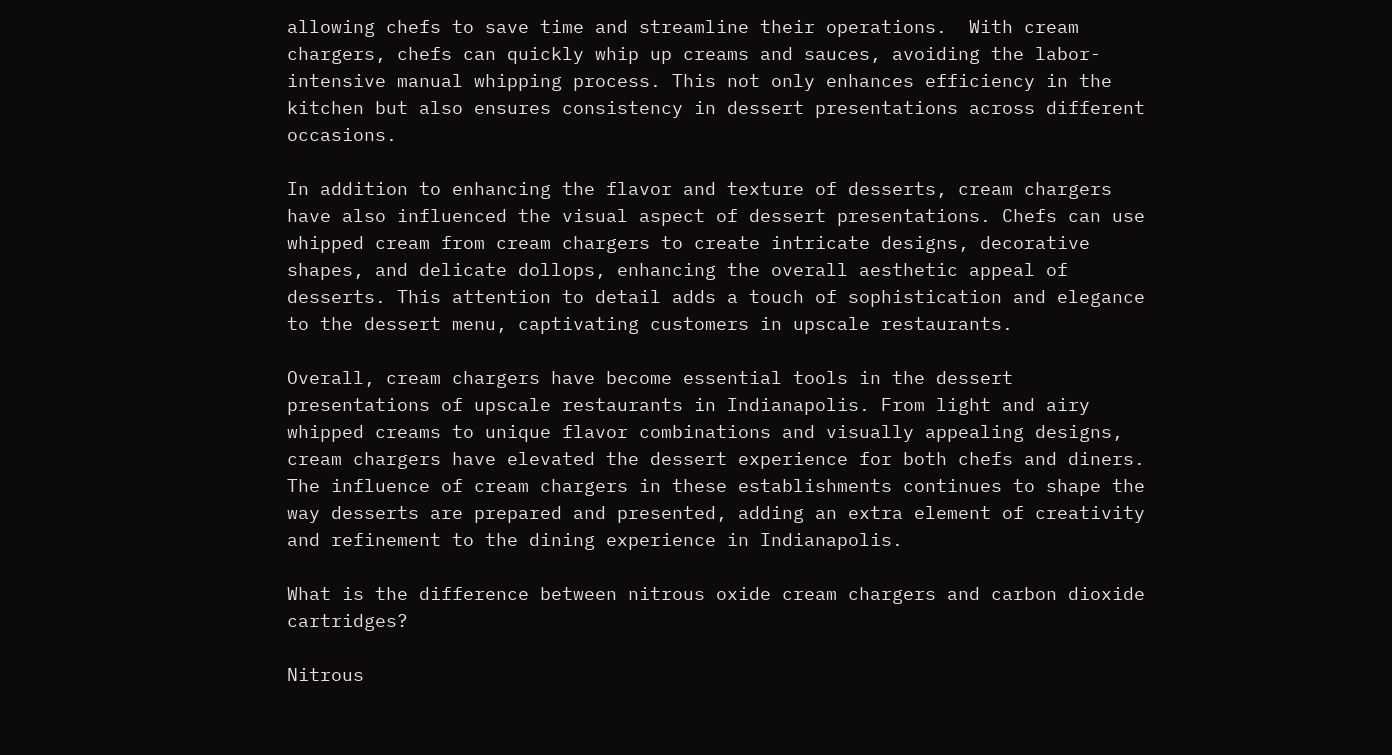allowing chefs to save time and streamline their operations.  With cream chargers, chefs can quickly whip up creams and sauces, avoiding the labor-intensive manual whipping process. This not only enhances efficiency in the kitchen but also ensures consistency in dessert presentations across different occasions.

In addition to enhancing the flavor and texture of desserts, cream chargers have also influenced the visual aspect of dessert presentations. Chefs can use whipped cream from cream chargers to create intricate designs, decorative shapes, and delicate dollops, enhancing the overall aesthetic appeal of desserts. This attention to detail adds a touch of sophistication and elegance to the dessert menu, captivating customers in upscale restaurants.

Overall, cream chargers have become essential tools in the dessert presentations of upscale restaurants in Indianapolis. From light and airy whipped creams to unique flavor combinations and visually appealing designs, cream chargers have elevated the dessert experience for both chefs and diners. The influence of cream chargers in these establishments continues to shape the way desserts are prepared and presented, adding an extra element of creativity and refinement to the dining experience in Indianapolis.

What is the difference between nitrous oxide cream chargers and carbon dioxide cartridges?

Nitrous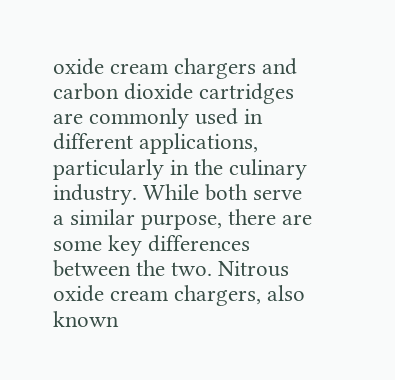oxide cream chargers and carbon dioxide cartridges are commonly used in different applications, particularly in the culinary industry. While both serve a similar purpose, there are some key differences between the two. Nitrous oxide cream chargers, also known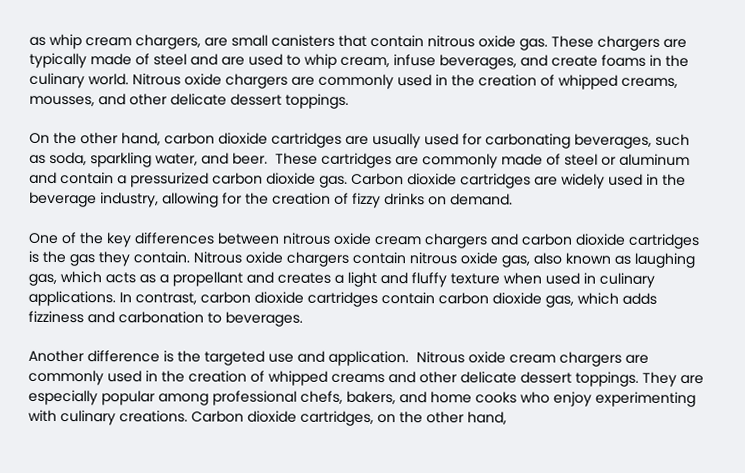as whip cream chargers, are small canisters that contain nitrous oxide gas. These chargers are typically made of steel and are used to whip cream, infuse beverages, and create foams in the culinary world. Nitrous oxide chargers are commonly used in the creation of whipped creams, mousses, and other delicate dessert toppings.

On the other hand, carbon dioxide cartridges are usually used for carbonating beverages, such as soda, sparkling water, and beer.  These cartridges are commonly made of steel or aluminum and contain a pressurized carbon dioxide gas. Carbon dioxide cartridges are widely used in the beverage industry, allowing for the creation of fizzy drinks on demand.

One of the key differences between nitrous oxide cream chargers and carbon dioxide cartridges is the gas they contain. Nitrous oxide chargers contain nitrous oxide gas, also known as laughing gas, which acts as a propellant and creates a light and fluffy texture when used in culinary applications. In contrast, carbon dioxide cartridges contain carbon dioxide gas, which adds fizziness and carbonation to beverages.

Another difference is the targeted use and application.  Nitrous oxide cream chargers are commonly used in the creation of whipped creams and other delicate dessert toppings. They are especially popular among professional chefs, bakers, and home cooks who enjoy experimenting with culinary creations. Carbon dioxide cartridges, on the other hand,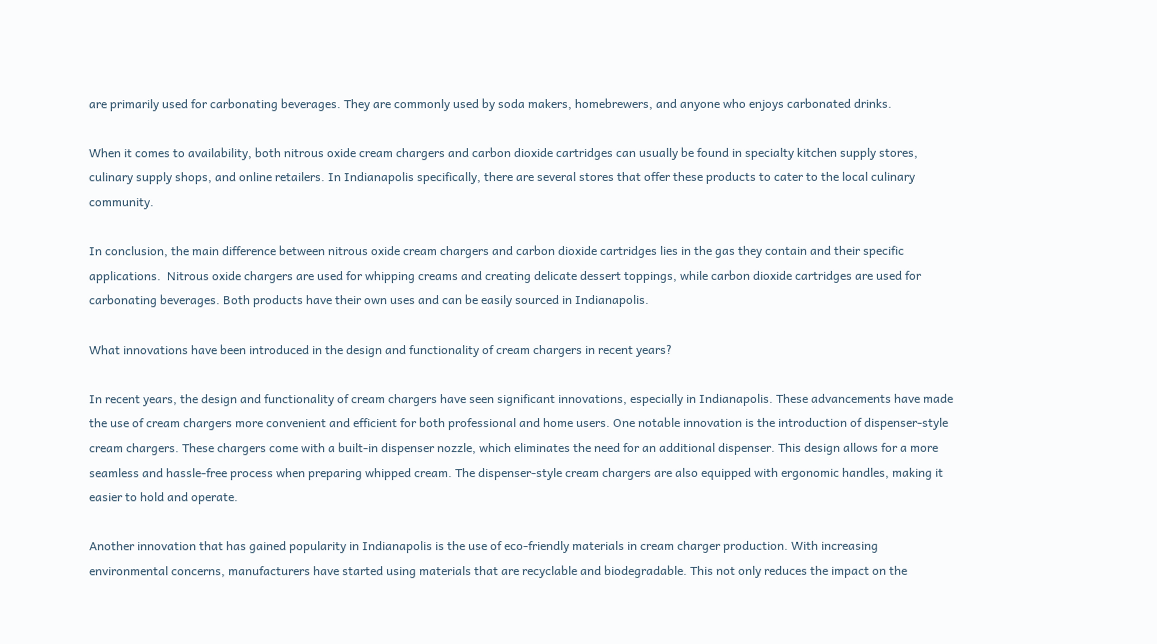are primarily used for carbonating beverages. They are commonly used by soda makers, homebrewers, and anyone who enjoys carbonated drinks.

When it comes to availability, both nitrous oxide cream chargers and carbon dioxide cartridges can usually be found in specialty kitchen supply stores, culinary supply shops, and online retailers. In Indianapolis specifically, there are several stores that offer these products to cater to the local culinary community.

In conclusion, the main difference between nitrous oxide cream chargers and carbon dioxide cartridges lies in the gas they contain and their specific applications.  Nitrous oxide chargers are used for whipping creams and creating delicate dessert toppings, while carbon dioxide cartridges are used for carbonating beverages. Both products have their own uses and can be easily sourced in Indianapolis.

What innovations have been introduced in the design and functionality of cream chargers in recent years?

In recent years, the design and functionality of cream chargers have seen significant innovations, especially in Indianapolis. These advancements have made the use of cream chargers more convenient and efficient for both professional and home users. One notable innovation is the introduction of dispenser-style cream chargers. These chargers come with a built-in dispenser nozzle, which eliminates the need for an additional dispenser. This design allows for a more seamless and hassle-free process when preparing whipped cream. The dispenser-style cream chargers are also equipped with ergonomic handles, making it easier to hold and operate.

Another innovation that has gained popularity in Indianapolis is the use of eco-friendly materials in cream charger production. With increasing environmental concerns, manufacturers have started using materials that are recyclable and biodegradable. This not only reduces the impact on the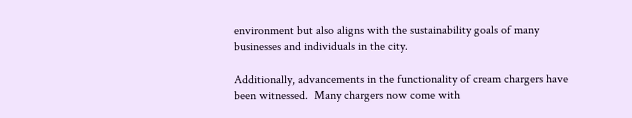environment but also aligns with the sustainability goals of many businesses and individuals in the city.

Additionally, advancements in the functionality of cream chargers have been witnessed.  Many chargers now come with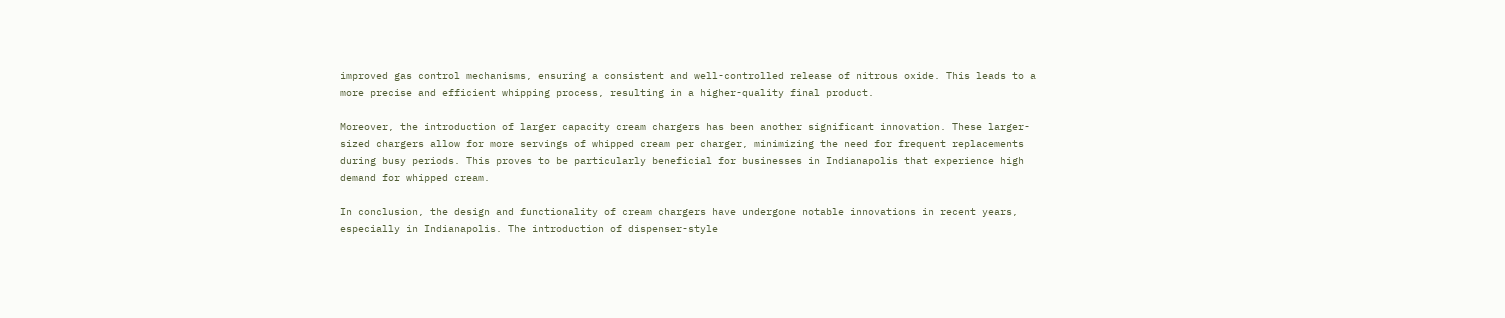improved gas control mechanisms, ensuring a consistent and well-controlled release of nitrous oxide. This leads to a more precise and efficient whipping process, resulting in a higher-quality final product.

Moreover, the introduction of larger capacity cream chargers has been another significant innovation. These larger-sized chargers allow for more servings of whipped cream per charger, minimizing the need for frequent replacements during busy periods. This proves to be particularly beneficial for businesses in Indianapolis that experience high demand for whipped cream.

In conclusion, the design and functionality of cream chargers have undergone notable innovations in recent years, especially in Indianapolis. The introduction of dispenser-style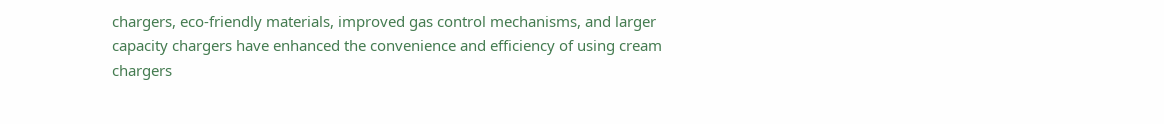chargers, eco-friendly materials, improved gas control mechanisms, and larger capacity chargers have enhanced the convenience and efficiency of using cream chargers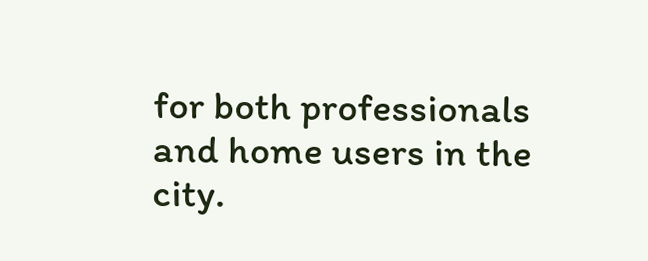for both professionals and home users in the city.